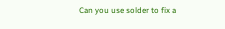Can you use solder to fix a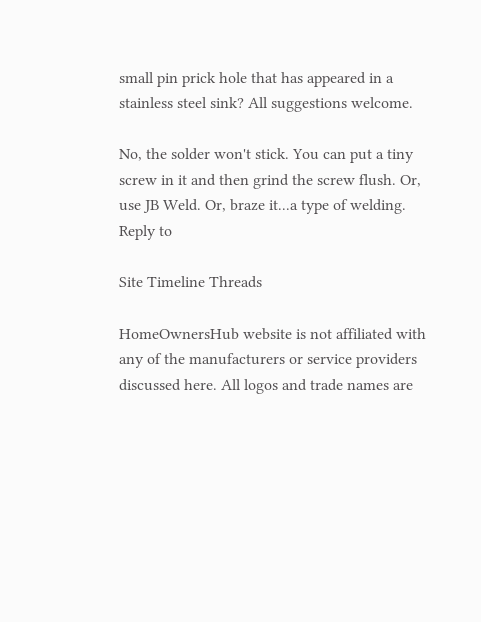small pin prick hole that has appeared in a stainless steel sink? All suggestions welcome.

No, the solder won't stick. You can put a tiny screw in it and then grind the screw flush. Or, use JB Weld. Or, braze it...a type of welding.
Reply to

Site Timeline Threads

HomeOwnersHub website is not affiliated with any of the manufacturers or service providers discussed here. All logos and trade names are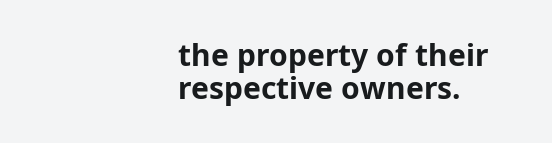the property of their respective owners.